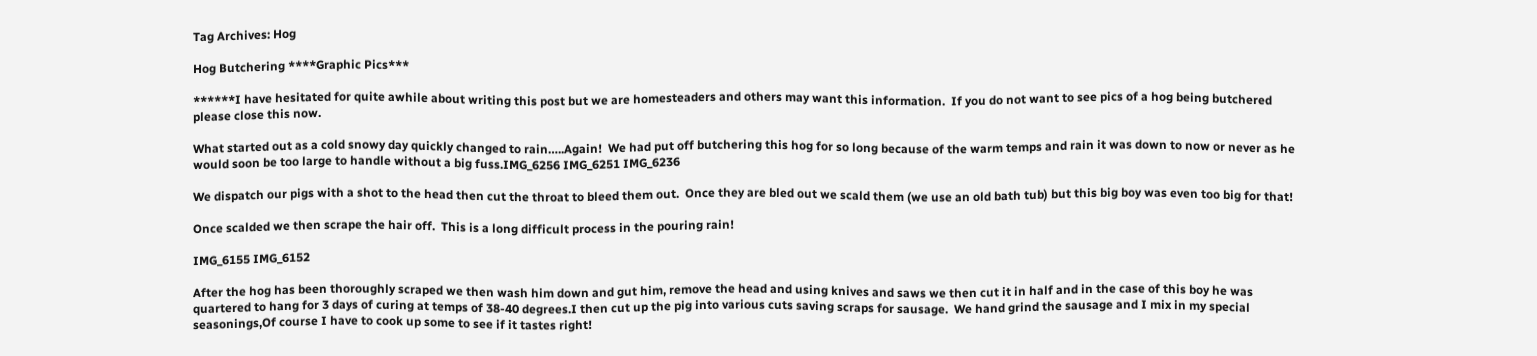Tag Archives: Hog

Hog Butchering ****Graphic Pics***

******I have hesitated for quite awhile about writing this post but we are homesteaders and others may want this information.  If you do not want to see pics of a hog being butchered please close this now.

What started out as a cold snowy day quickly changed to rain…..Again!  We had put off butchering this hog for so long because of the warm temps and rain it was down to now or never as he would soon be too large to handle without a big fuss.IMG_6256 IMG_6251 IMG_6236

We dispatch our pigs with a shot to the head then cut the throat to bleed them out.  Once they are bled out we scald them (we use an old bath tub) but this big boy was even too big for that!

Once scalded we then scrape the hair off.  This is a long difficult process in the pouring rain!

IMG_6155 IMG_6152

After the hog has been thoroughly scraped we then wash him down and gut him, remove the head and using knives and saws we then cut it in half and in the case of this boy he was quartered to hang for 3 days of curing at temps of 38-40 degrees.I then cut up the pig into various cuts saving scraps for sausage.  We hand grind the sausage and I mix in my special seasonings,Of course I have to cook up some to see if it tastes right!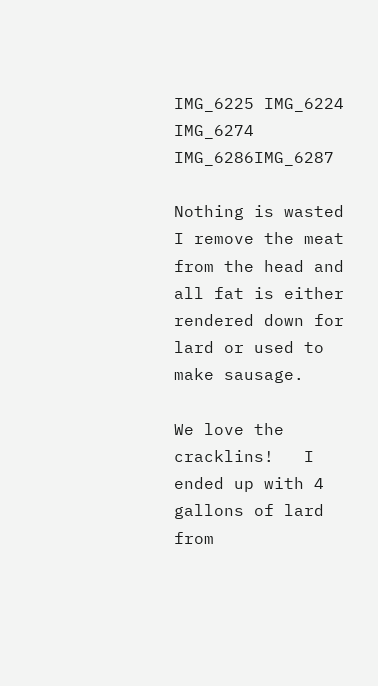IMG_6225 IMG_6224 IMG_6274 IMG_6286IMG_6287

Nothing is wasted I remove the meat from the head and all fat is either rendered down for lard or used to make sausage.

We love the cracklins!   I ended up with 4 gallons of lard from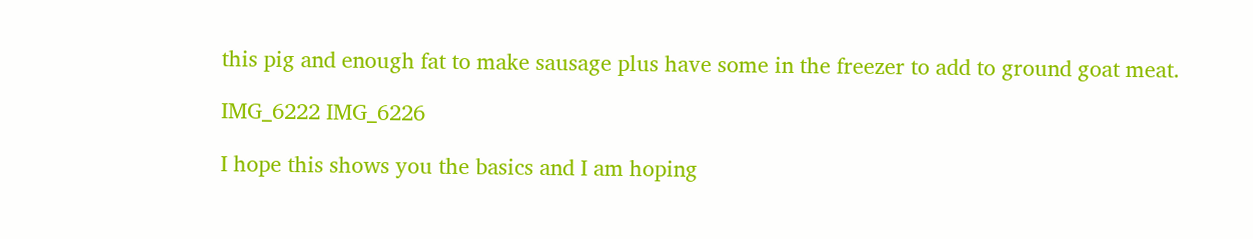this pig and enough fat to make sausage plus have some in the freezer to add to ground goat meat.

IMG_6222 IMG_6226

I hope this shows you the basics and I am hoping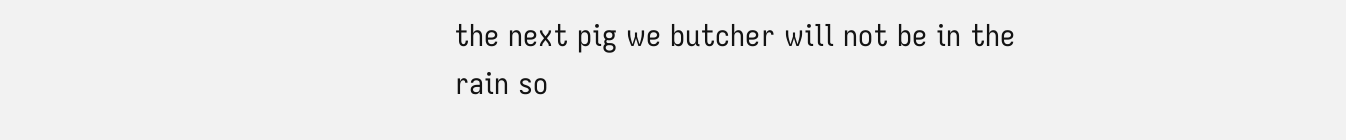the next pig we butcher will not be in the rain so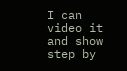I can video it and show step by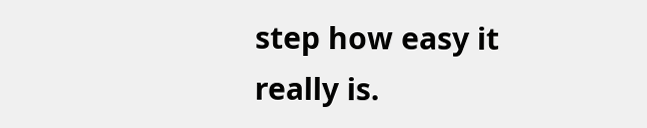step how easy it really is.